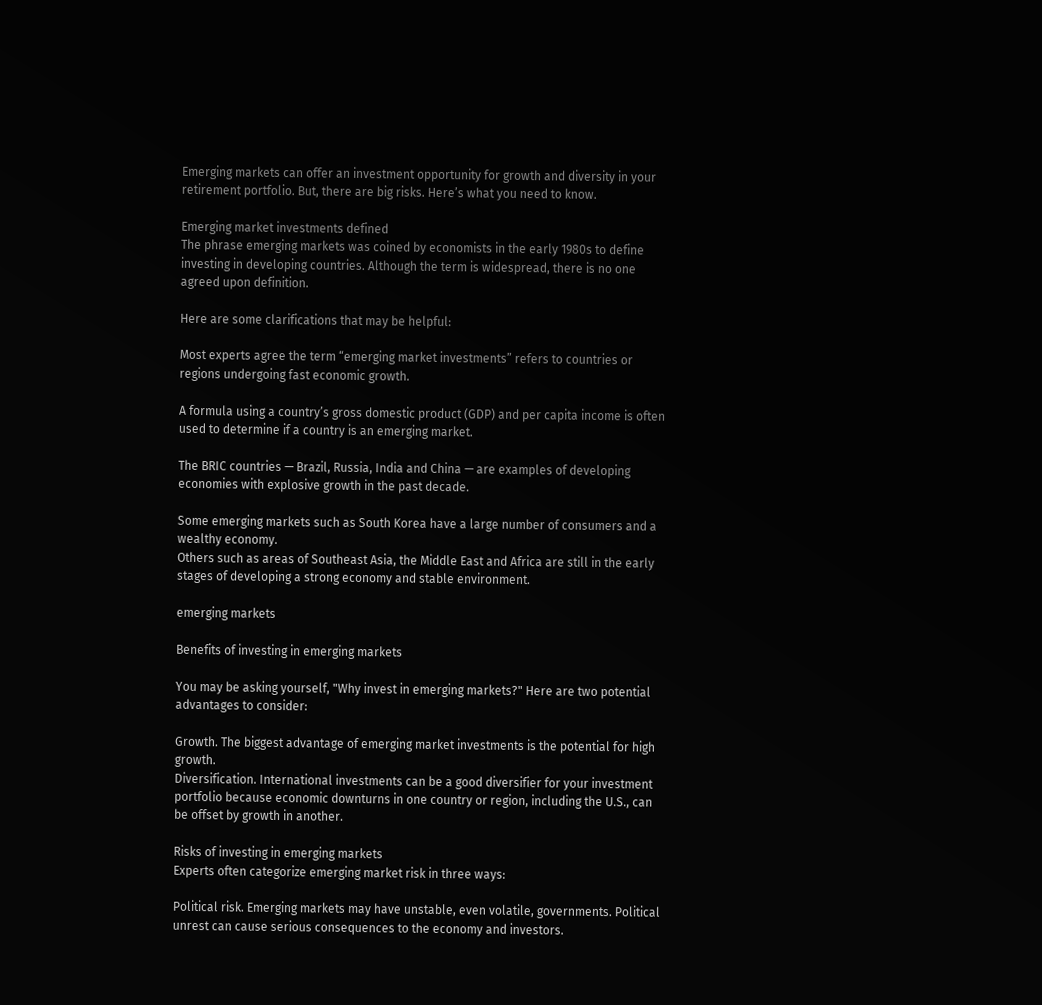Emerging markets can offer an investment opportunity for growth and diversity in your retirement portfolio. But, there are big risks. Here’s what you need to know.

Emerging market investments defined
The phrase emerging markets was coined by economists in the early 1980s to define investing in developing countries. Although the term is widespread, there is no one agreed upon definition.

Here are some clarifications that may be helpful:

Most experts agree the term “emerging market investments” refers to countries or regions undergoing fast economic growth.

A formula using a country’s gross domestic product (GDP) and per capita income is often used to determine if a country is an emerging market.

The BRIC countries — Brazil, Russia, India and China — are examples of developing economies with explosive growth in the past decade.

Some emerging markets such as South Korea have a large number of consumers and a wealthy economy.
Others such as areas of Southeast Asia, the Middle East and Africa are still in the early stages of developing a strong economy and stable environment.

emerging markets

Benefits of investing in emerging markets

You may be asking yourself, "Why invest in emerging markets?" Here are two potential advantages to consider:

Growth. The biggest advantage of emerging market investments is the potential for high growth.
Diversification. International investments can be a good diversifier for your investment portfolio because economic downturns in one country or region, including the U.S., can be offset by growth in another.

Risks of investing in emerging markets
Experts often categorize emerging market risk in three ways:

Political risk. Emerging markets may have unstable, even volatile, governments. Political unrest can cause serious consequences to the economy and investors.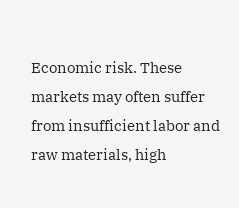Economic risk. These markets may often suffer from insufficient labor and raw materials, high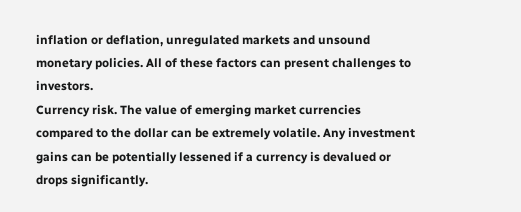inflation or deflation, unregulated markets and unsound monetary policies. All of these factors can present challenges to investors.
Currency risk. The value of emerging market currencies compared to the dollar can be extremely volatile. Any investment gains can be potentially lessened if a currency is devalued or drops significantly.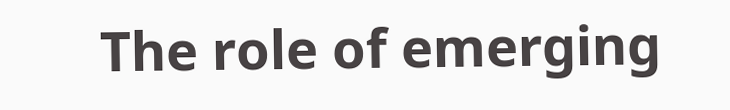The role of emerging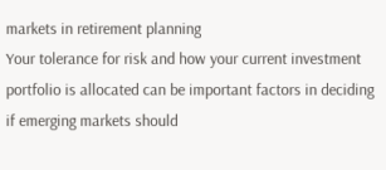markets in retirement planning
Your tolerance for risk and how your current investment portfolio is allocated can be important factors in deciding if emerging markets should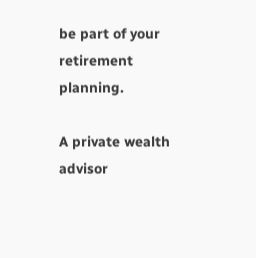be part of your retirement planning.

A private wealth advisor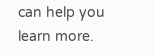can help you learn more.